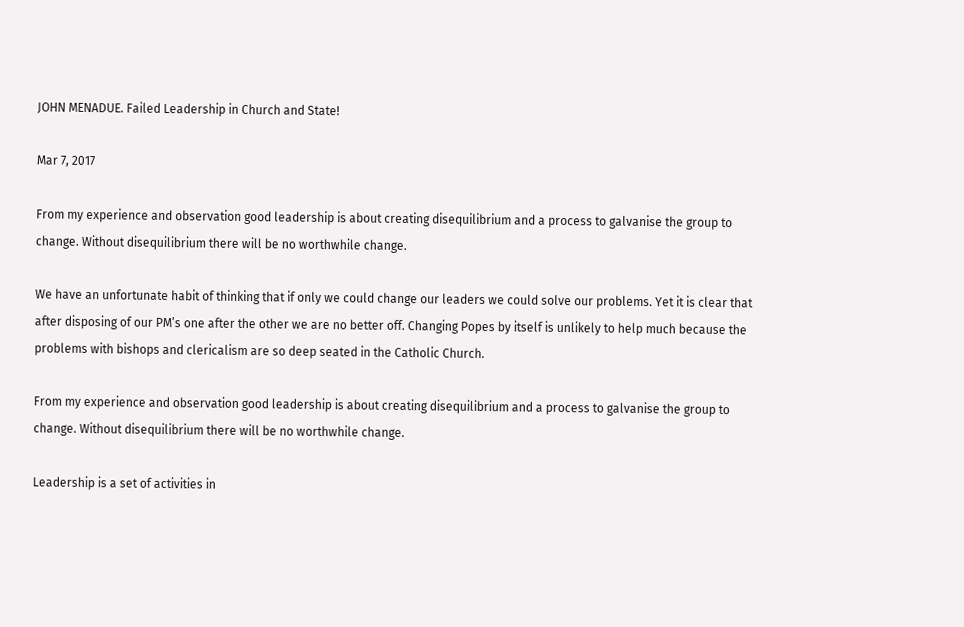JOHN MENADUE. Failed Leadership in Church and State!

Mar 7, 2017

From my experience and observation good leadership is about creating disequilibrium and a process to galvanise the group to change. Without disequilibrium there will be no worthwhile change.

We have an unfortunate habit of thinking that if only we could change our leaders we could solve our problems. Yet it is clear that after disposing of our PM’s one after the other we are no better off. Changing Popes by itself is unlikely to help much because the problems with bishops and clericalism are so deep seated in the Catholic Church.

From my experience and observation good leadership is about creating disequilibrium and a process to galvanise the group to change. Without disequilibrium there will be no worthwhile change.

Leadership is a set of activities in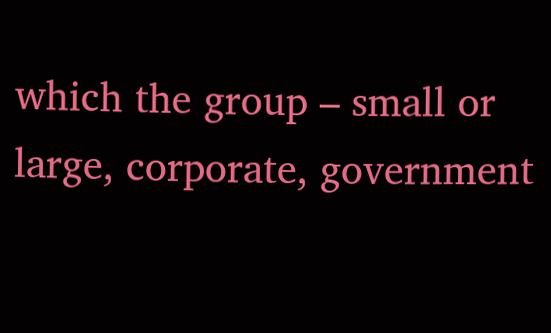which the group – small or large, corporate, government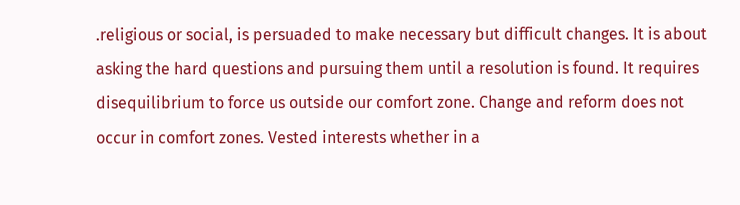.religious or social, is persuaded to make necessary but difficult changes. It is about asking the hard questions and pursuing them until a resolution is found. It requires disequilibrium to force us outside our comfort zone. Change and reform does not occur in comfort zones. Vested interests whether in a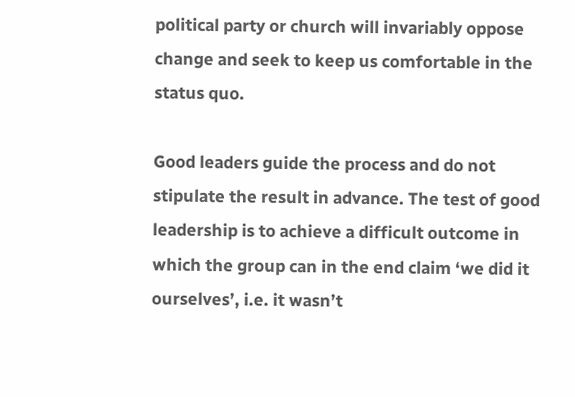political party or church will invariably oppose change and seek to keep us comfortable in the status quo.

Good leaders guide the process and do not stipulate the result in advance. The test of good leadership is to achieve a difficult outcome in which the group can in the end claim ‘we did it ourselves’, i.e. it wasn’t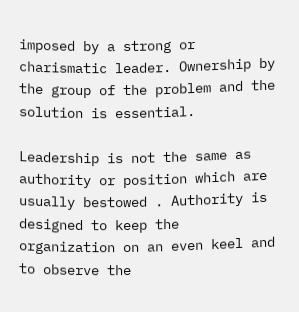imposed by a strong or charismatic leader. Ownership by the group of the problem and the solution is essential.

Leadership is not the same as authority or position which are usually bestowed . Authority is designed to keep the organization on an even keel and to observe the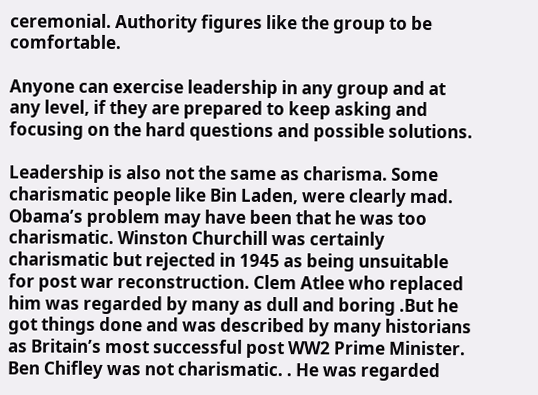ceremonial. Authority figures like the group to be comfortable.

Anyone can exercise leadership in any group and at any level, if they are prepared to keep asking and focusing on the hard questions and possible solutions.

Leadership is also not the same as charisma. Some charismatic people like Bin Laden, were clearly mad. Obama’s problem may have been that he was too charismatic. Winston Churchill was certainly charismatic but rejected in 1945 as being unsuitable for post war reconstruction. Clem Atlee who replaced him was regarded by many as dull and boring .But he got things done and was described by many historians as Britain’s most successful post WW2 Prime Minister. Ben Chifley was not charismatic. . He was regarded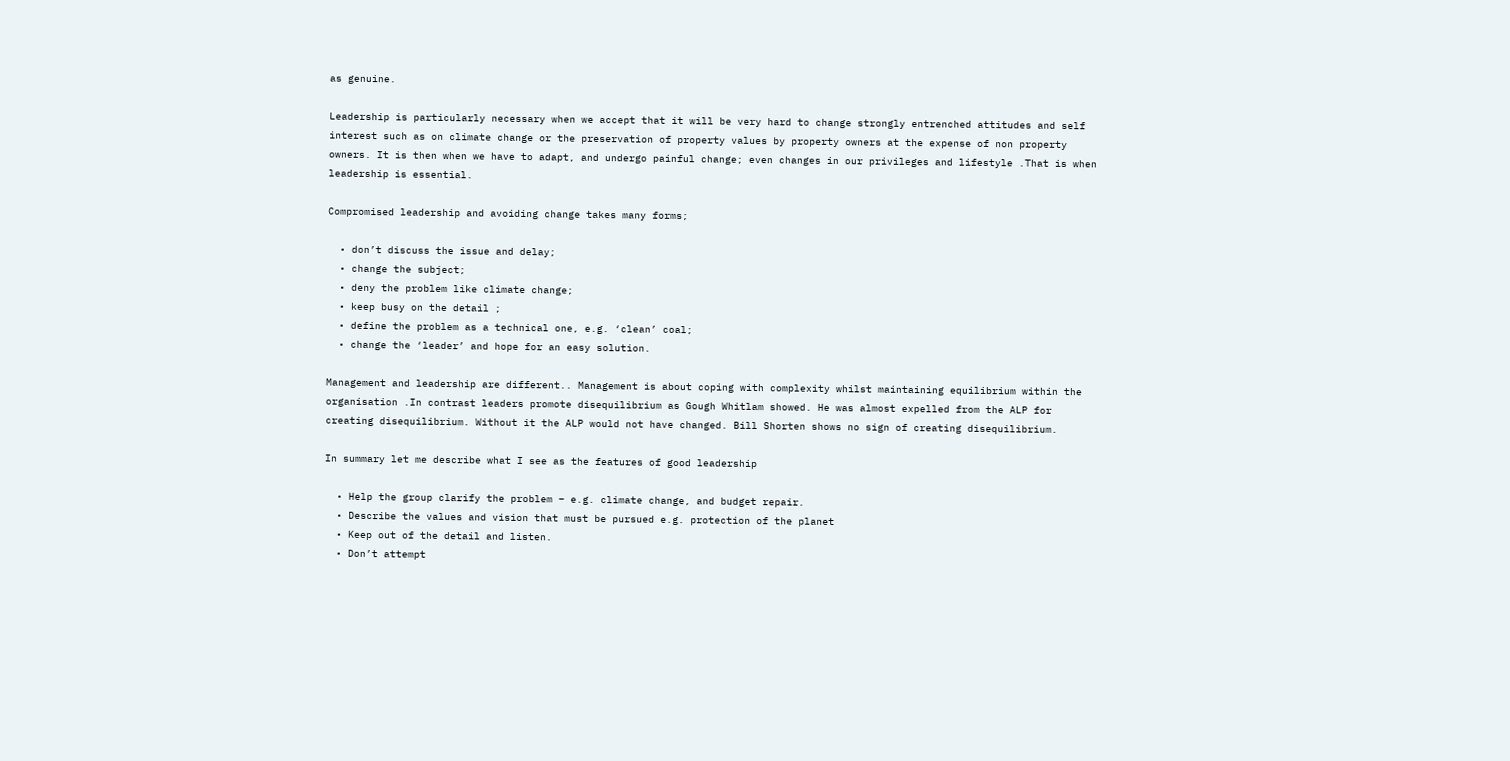as genuine.

Leadership is particularly necessary when we accept that it will be very hard to change strongly entrenched attitudes and self interest such as on climate change or the preservation of property values by property owners at the expense of non property owners. It is then when we have to adapt, and undergo painful change; even changes in our privileges and lifestyle .That is when leadership is essential.

Compromised leadership and avoiding change takes many forms;

  • don’t discuss the issue and delay;
  • change the subject;
  • deny the problem like climate change;
  • keep busy on the detail ;
  • define the problem as a technical one, e.g. ‘clean’ coal;
  • change the ‘leader’ and hope for an easy solution.

Management and leadership are different.. Management is about coping with complexity whilst maintaining equilibrium within the organisation .In contrast leaders promote disequilibrium as Gough Whitlam showed. He was almost expelled from the ALP for creating disequilibrium. Without it the ALP would not have changed. Bill Shorten shows no sign of creating disequilibrium.

In summary let me describe what I see as the features of good leadership

  • Help the group clarify the problem – e.g. climate change, and budget repair.
  • Describe the values and vision that must be pursued e.g. protection of the planet
  • Keep out of the detail and listen.
  • Don’t attempt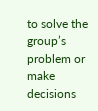to solve the group’s problem or make decisions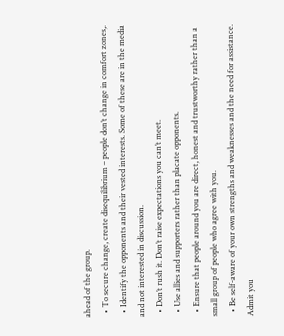ahead of the group.
  • To secure change, create disequilibrium – people don’t change in comfort zones,.
  • Identify the opponents and their vested interests. Some of these are in the media and not interested in discussion.
  • Don’t rush it. Don’t raise expectations you can’t meet.
  • Use allies and supporters rather than placate opponents.
  • Ensure that people around you are direct, honest and trustworthy rather than a small group of people who agree with you.
  • Be self-aware of your own strengths and weaknesses and the need for assistance. Admit you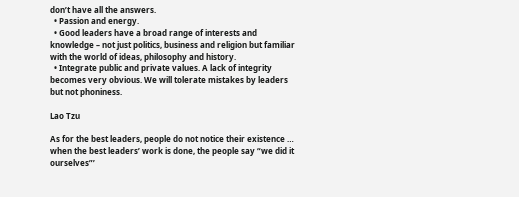don’t have all the answers.
  • Passion and energy.
  • Good leaders have a broad range of interests and knowledge – not just politics, business and religion but familiar with the world of ideas, philosophy and history.
  • Integrate public and private values. A lack of integrity becomes very obvious. We will tolerate mistakes by leaders but not phoniness.

Lao Tzu

As for the best leaders, people do not notice their existence … when the best leaders’ work is done, the people say “we did it ourselves”’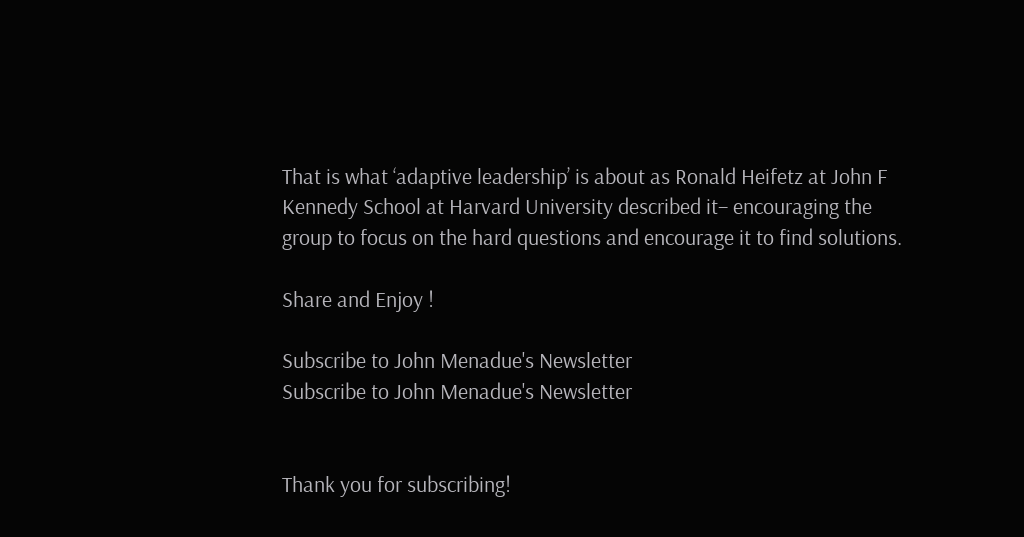That is what ‘adaptive leadership’ is about as Ronald Heifetz at John F Kennedy School at Harvard University described it– encouraging the group to focus on the hard questions and encourage it to find solutions.

Share and Enjoy !

Subscribe to John Menadue's Newsletter
Subscribe to John Menadue's Newsletter


Thank you for subscribing!